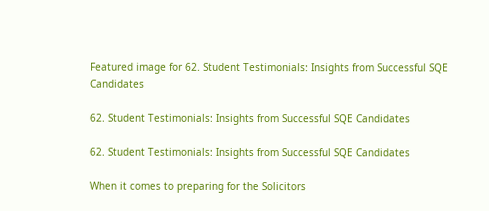Featured image for 62. Student Testimonials: Insights from Successful SQE Candidates

62. Student Testimonials: Insights from Successful SQE Candidates

62. Student Testimonials: Insights from Successful SQE Candidates

When it comes to preparing for the Solicitors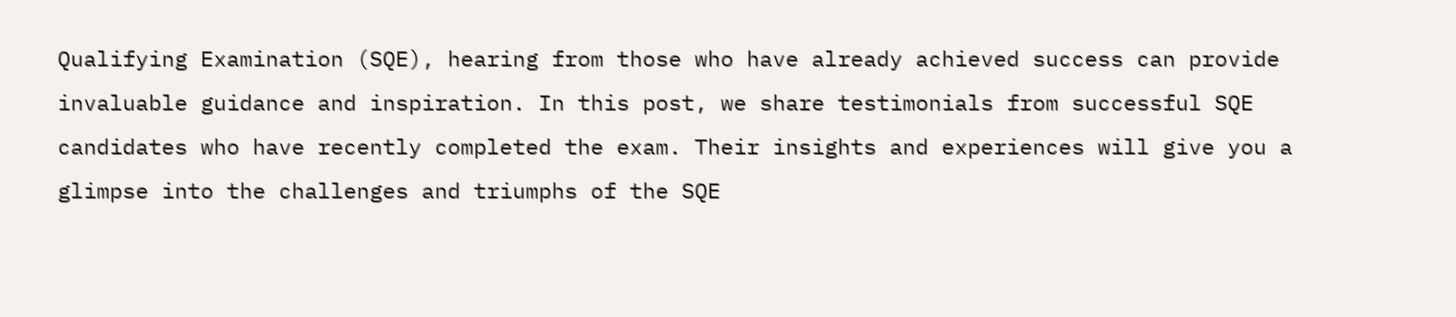Qualifying Examination (SQE), hearing from those who have already achieved success can provide invaluable guidance and inspiration. In this post, we share testimonials from successful SQE candidates who have recently completed the exam. Their insights and experiences will give you a glimpse into the challenges and triumphs of the SQE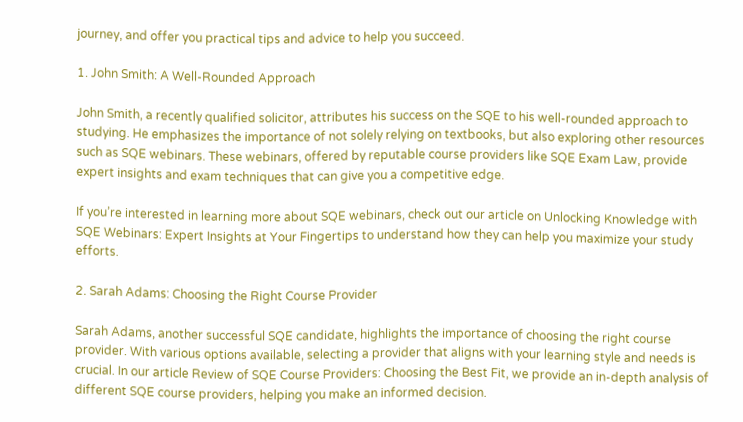journey, and offer you practical tips and advice to help you succeed.

1. John Smith: A Well-Rounded Approach

John Smith, a recently qualified solicitor, attributes his success on the SQE to his well-rounded approach to studying. He emphasizes the importance of not solely relying on textbooks, but also exploring other resources such as SQE webinars. These webinars, offered by reputable course providers like SQE Exam Law, provide expert insights and exam techniques that can give you a competitive edge.

If you’re interested in learning more about SQE webinars, check out our article on Unlocking Knowledge with SQE Webinars: Expert Insights at Your Fingertips to understand how they can help you maximize your study efforts.

2. Sarah Adams: Choosing the Right Course Provider

Sarah Adams, another successful SQE candidate, highlights the importance of choosing the right course provider. With various options available, selecting a provider that aligns with your learning style and needs is crucial. In our article Review of SQE Course Providers: Choosing the Best Fit, we provide an in-depth analysis of different SQE course providers, helping you make an informed decision.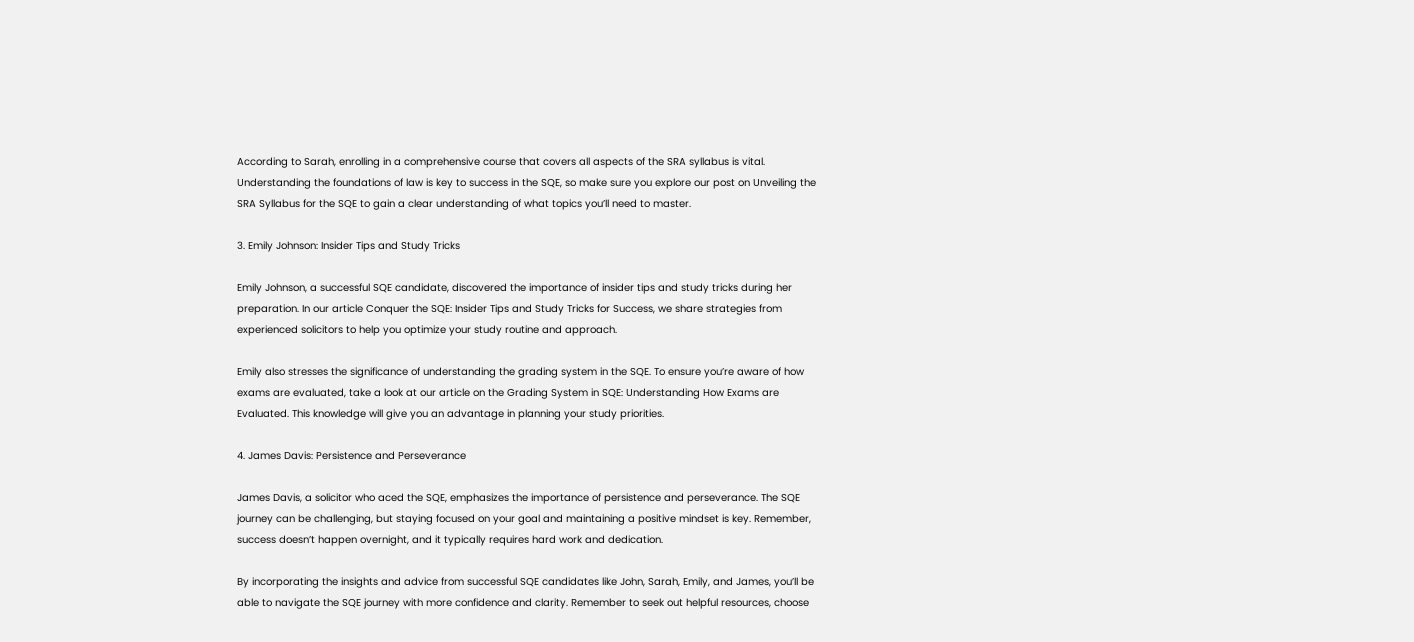According to Sarah, enrolling in a comprehensive course that covers all aspects of the SRA syllabus is vital. Understanding the foundations of law is key to success in the SQE, so make sure you explore our post on Unveiling the SRA Syllabus for the SQE to gain a clear understanding of what topics you’ll need to master.

3. Emily Johnson: Insider Tips and Study Tricks

Emily Johnson, a successful SQE candidate, discovered the importance of insider tips and study tricks during her preparation. In our article Conquer the SQE: Insider Tips and Study Tricks for Success, we share strategies from experienced solicitors to help you optimize your study routine and approach.

Emily also stresses the significance of understanding the grading system in the SQE. To ensure you’re aware of how exams are evaluated, take a look at our article on the Grading System in SQE: Understanding How Exams are Evaluated. This knowledge will give you an advantage in planning your study priorities.

4. James Davis: Persistence and Perseverance

James Davis, a solicitor who aced the SQE, emphasizes the importance of persistence and perseverance. The SQE journey can be challenging, but staying focused on your goal and maintaining a positive mindset is key. Remember, success doesn’t happen overnight, and it typically requires hard work and dedication.

By incorporating the insights and advice from successful SQE candidates like John, Sarah, Emily, and James, you’ll be able to navigate the SQE journey with more confidence and clarity. Remember to seek out helpful resources, choose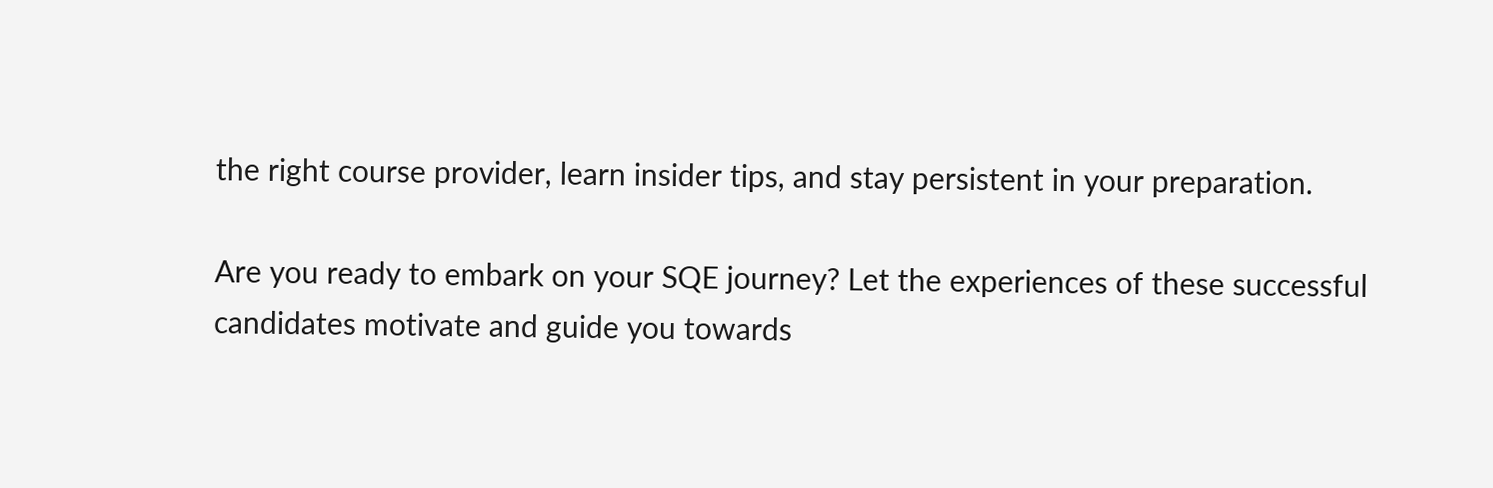the right course provider, learn insider tips, and stay persistent in your preparation.

Are you ready to embark on your SQE journey? Let the experiences of these successful candidates motivate and guide you towards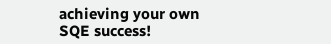achieving your own SQE success!